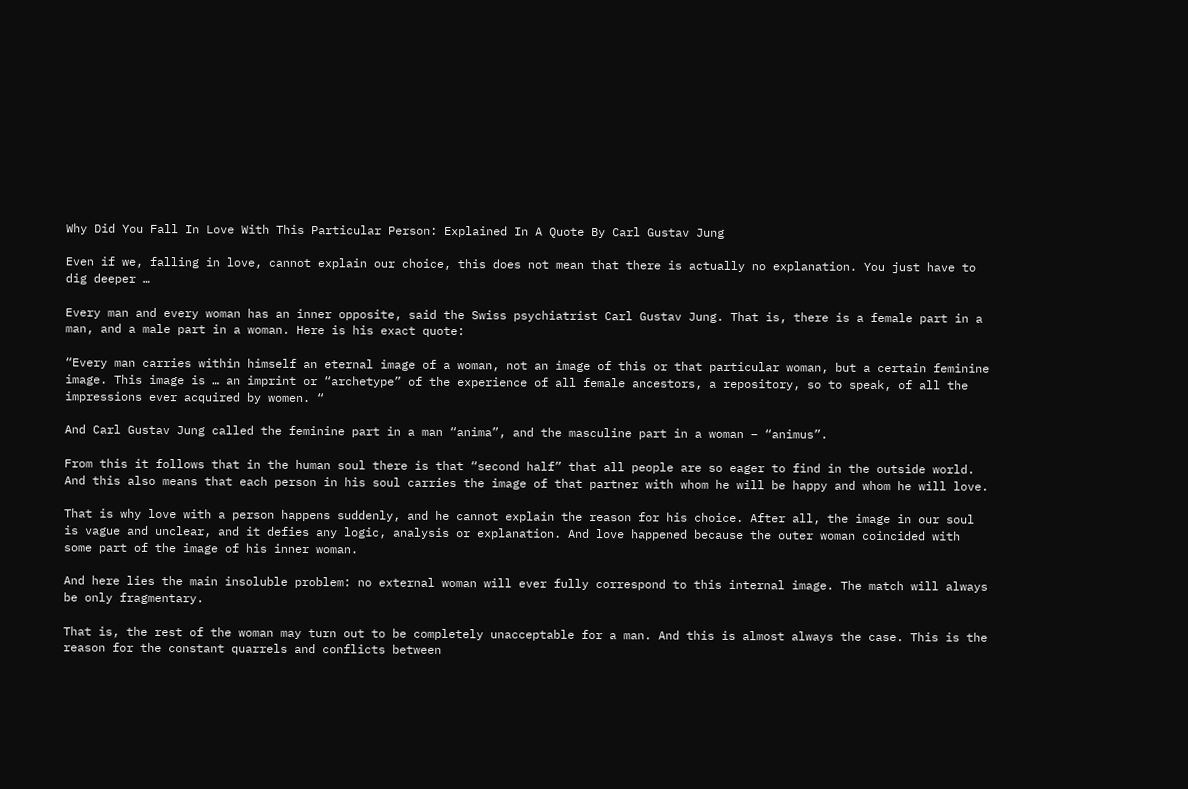Why Did You Fall In Love With This Particular Person: Explained In A Quote By Carl Gustav Jung

Even if we, falling in love, cannot explain our choice, this does not mean that there is actually no explanation. You just have to dig deeper …

Every man and every woman has an inner opposite, said the Swiss psychiatrist Carl Gustav Jung. That is, there is a female part in a man, and a male part in a woman. Here is his exact quote:

“Every man carries within himself an eternal image of a woman, not an image of this or that particular woman, but a certain feminine image. This image is … an imprint or “archetype” of the experience of all female ancestors, a repository, so to speak, of all the impressions ever acquired by women. “

And Carl Gustav Jung called the feminine part in a man “anima”, and the masculine part in a woman – “animus”.

From this it follows that in the human soul there is that “second half” that all people are so eager to find in the outside world. And this also means that each person in his soul carries the image of that partner with whom he will be happy and whom he will love.

That is why love with a person happens suddenly, and he cannot explain the reason for his choice. After all, the image in our soul is vague and unclear, and it defies any logic, analysis or explanation. And love happened because the outer woman coincided with some part of the image of his inner woman.

And here lies the main insoluble problem: no external woman will ever fully correspond to this internal image. The match will always be only fragmentary.

That is, the rest of the woman may turn out to be completely unacceptable for a man. And this is almost always the case. This is the reason for the constant quarrels and conflicts between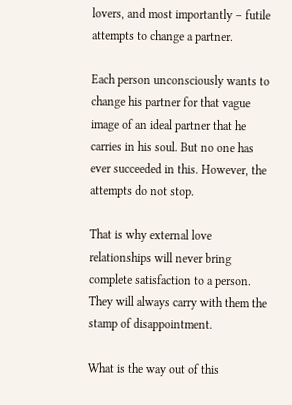lovers, and most importantly – futile attempts to change a partner.

Each person unconsciously wants to change his partner for that vague image of an ideal partner that he carries in his soul. But no one has ever succeeded in this. However, the attempts do not stop.

That is why external love relationships will never bring complete satisfaction to a person. They will always carry with them the stamp of disappointment.

What is the way out of this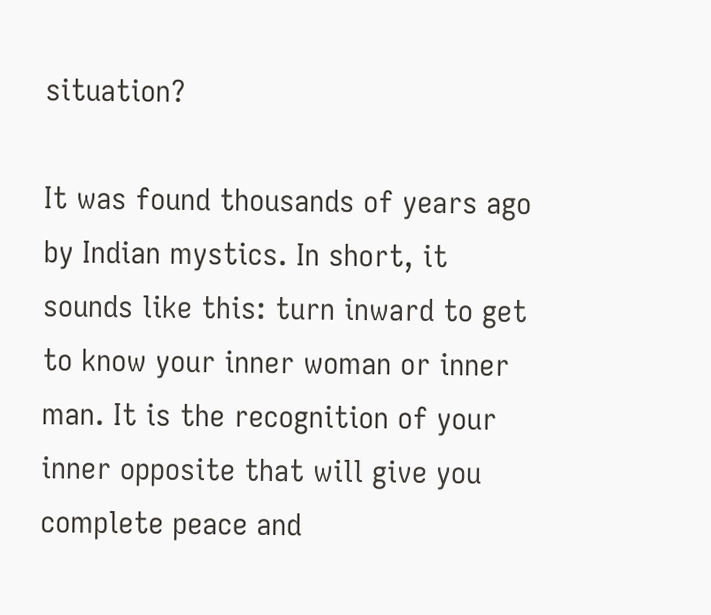situation?

It was found thousands of years ago by Indian mystics. In short, it sounds like this: turn inward to get to know your inner woman or inner man. It is the recognition of your inner opposite that will give you complete peace and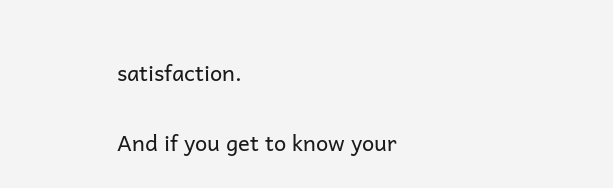satisfaction.

And if you get to know your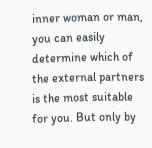inner woman or man, you can easily determine which of the external partners is the most suitable for you. But only by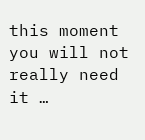this moment you will not really need it …